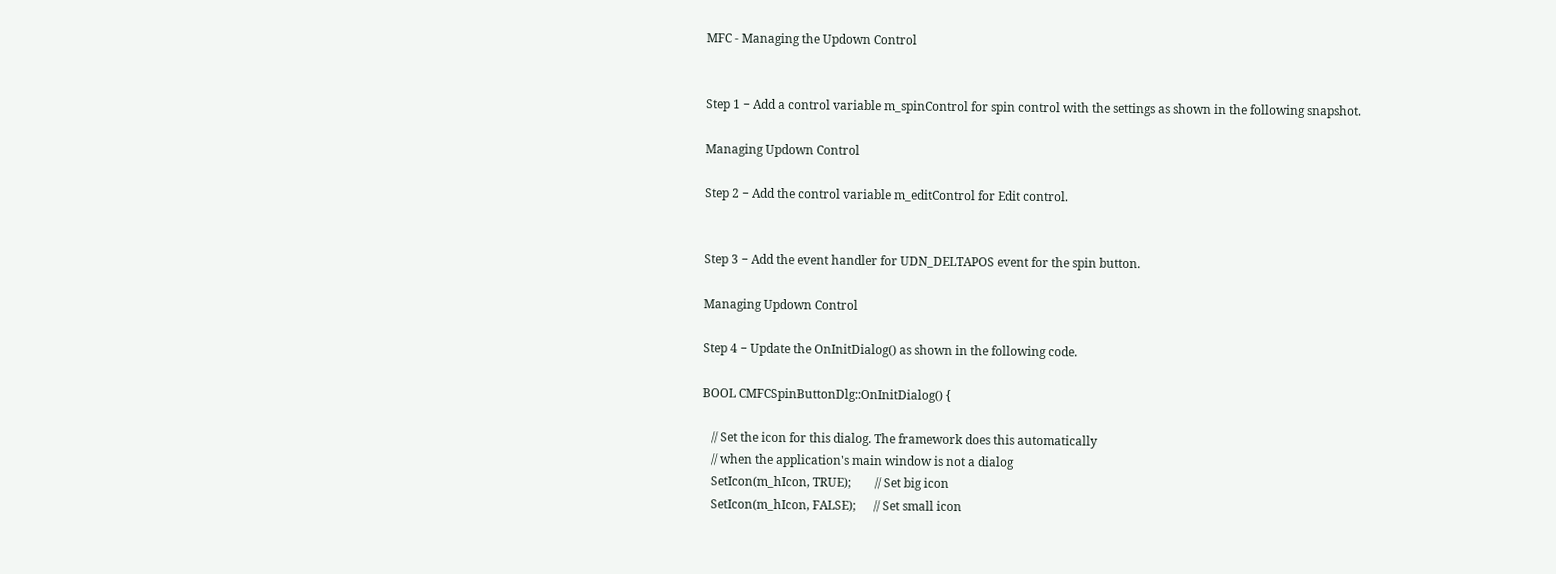MFC - Managing the Updown Control


Step 1 − Add a control variable m_spinControl for spin control with the settings as shown in the following snapshot.

Managing Updown Control

Step 2 − Add the control variable m_editControl for Edit control.


Step 3 − Add the event handler for UDN_DELTAPOS event for the spin button.

Managing Updown Control

Step 4 − Update the OnInitDialog() as shown in the following code.

BOOL CMFCSpinButtonDlg::OnInitDialog() {

   // Set the icon for this dialog. The framework does this automatically
   // when the application's main window is not a dialog
   SetIcon(m_hIcon, TRUE);        // Set big icon
   SetIcon(m_hIcon, FALSE);      // Set small icon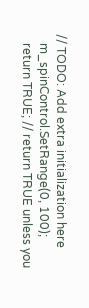// TODO: Add extra initialization here
   m_spinControl.SetRange(0, 100);
   return TRUE; // return TRUE unless you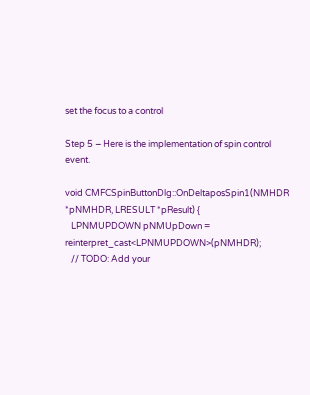set the focus to a control

Step 5 − Here is the implementation of spin control event.

void CMFCSpinButtonDlg::OnDeltaposSpin1(NMHDR *pNMHDR, LRESULT *pResult) {
   LPNMUPDOWN pNMUpDown = reinterpret_cast<LPNMUPDOWN>(pNMHDR);
   // TODO: Add your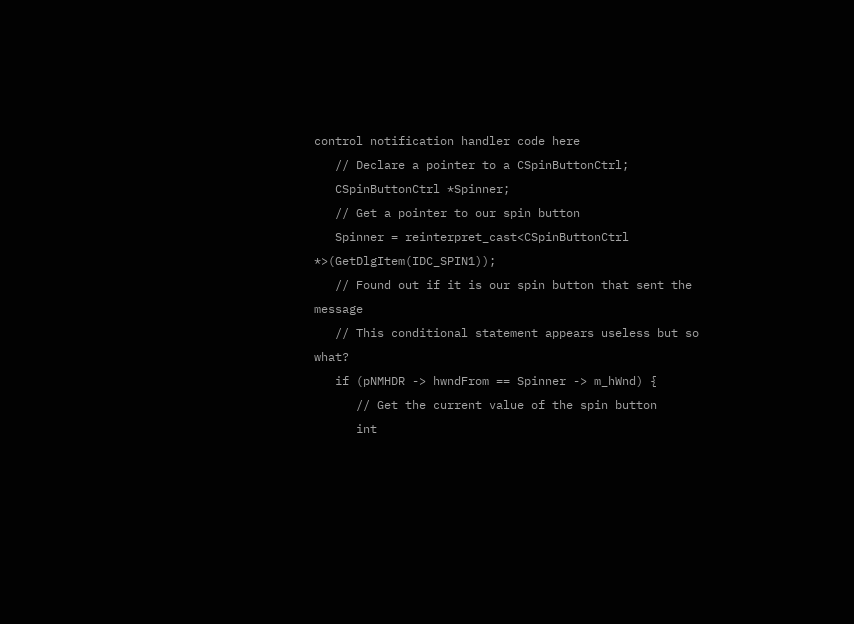control notification handler code here
   // Declare a pointer to a CSpinButtonCtrl;
   CSpinButtonCtrl *Spinner;
   // Get a pointer to our spin button
   Spinner = reinterpret_cast<CSpinButtonCtrl *>(GetDlgItem(IDC_SPIN1));
   // Found out if it is our spin button that sent the message
   // This conditional statement appears useless but so what?
   if (pNMHDR -> hwndFrom == Spinner -> m_hWnd) {
      // Get the current value of the spin button
      int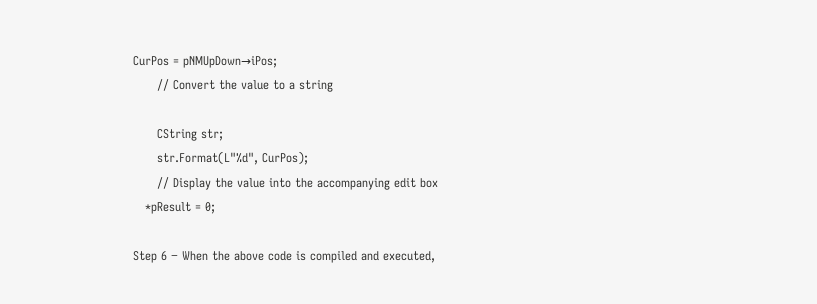CurPos = pNMUpDown→iPos;
      // Convert the value to a string

      CString str;
      str.Format(L"%d", CurPos);
      // Display the value into the accompanying edit box
   *pResult = 0;

Step 6 − When the above code is compiled and executed,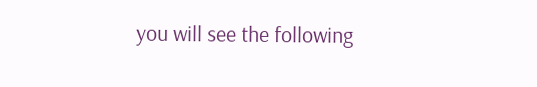you will see the following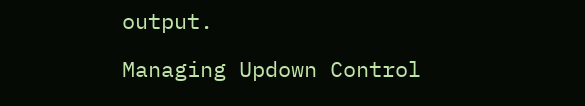output.

Managing Updown Control